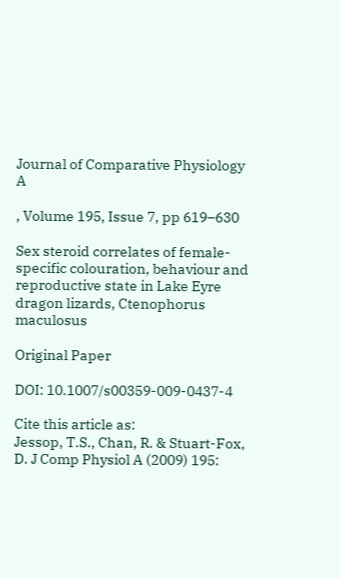Journal of Comparative Physiology A

, Volume 195, Issue 7, pp 619–630

Sex steroid correlates of female-specific colouration, behaviour and reproductive state in Lake Eyre dragon lizards, Ctenophorus maculosus

Original Paper

DOI: 10.1007/s00359-009-0437-4

Cite this article as:
Jessop, T.S., Chan, R. & Stuart-Fox, D. J Comp Physiol A (2009) 195: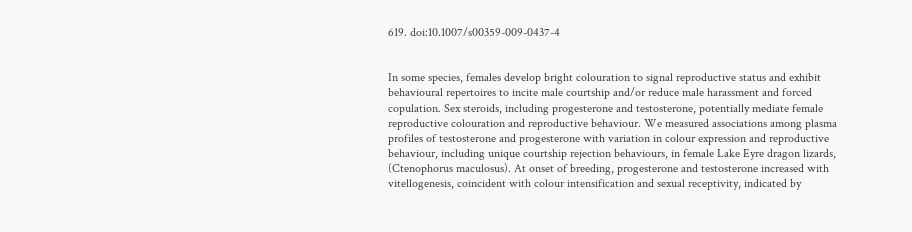619. doi:10.1007/s00359-009-0437-4


In some species, females develop bright colouration to signal reproductive status and exhibit behavioural repertoires to incite male courtship and/or reduce male harassment and forced copulation. Sex steroids, including progesterone and testosterone, potentially mediate female reproductive colouration and reproductive behaviour. We measured associations among plasma profiles of testosterone and progesterone with variation in colour expression and reproductive behaviour, including unique courtship rejection behaviours, in female Lake Eyre dragon lizards, (Ctenophorus maculosus). At onset of breeding, progesterone and testosterone increased with vitellogenesis, coincident with colour intensification and sexual receptivity, indicated by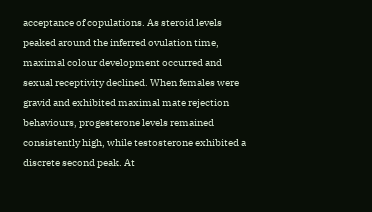acceptance of copulations. As steroid levels peaked around the inferred ovulation time, maximal colour development occurred and sexual receptivity declined. When females were gravid and exhibited maximal mate rejection behaviours, progesterone levels remained consistently high, while testosterone exhibited a discrete second peak. At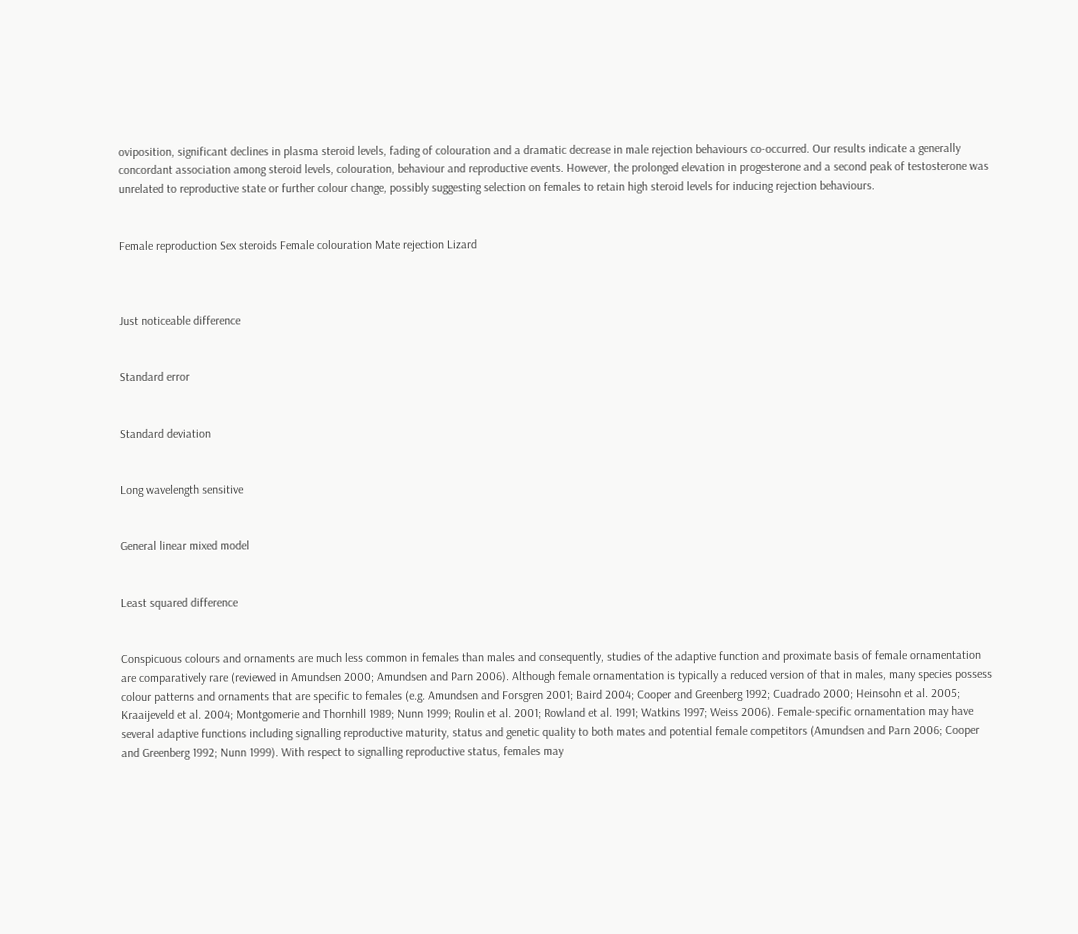oviposition, significant declines in plasma steroid levels, fading of colouration and a dramatic decrease in male rejection behaviours co-occurred. Our results indicate a generally concordant association among steroid levels, colouration, behaviour and reproductive events. However, the prolonged elevation in progesterone and a second peak of testosterone was unrelated to reproductive state or further colour change, possibly suggesting selection on females to retain high steroid levels for inducing rejection behaviours.


Female reproduction Sex steroids Female colouration Mate rejection Lizard



Just noticeable difference


Standard error


Standard deviation


Long wavelength sensitive


General linear mixed model


Least squared difference


Conspicuous colours and ornaments are much less common in females than males and consequently, studies of the adaptive function and proximate basis of female ornamentation are comparatively rare (reviewed in Amundsen 2000; Amundsen and Parn 2006). Although female ornamentation is typically a reduced version of that in males, many species possess colour patterns and ornaments that are specific to females (e.g. Amundsen and Forsgren 2001; Baird 2004; Cooper and Greenberg 1992; Cuadrado 2000; Heinsohn et al. 2005; Kraaijeveld et al. 2004; Montgomerie and Thornhill 1989; Nunn 1999; Roulin et al. 2001; Rowland et al. 1991; Watkins 1997; Weiss 2006). Female-specific ornamentation may have several adaptive functions including signalling reproductive maturity, status and genetic quality to both mates and potential female competitors (Amundsen and Parn 2006; Cooper and Greenberg 1992; Nunn 1999). With respect to signalling reproductive status, females may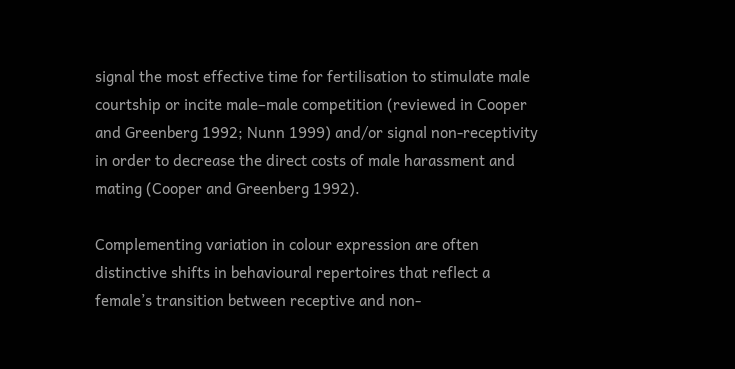signal the most effective time for fertilisation to stimulate male courtship or incite male–male competition (reviewed in Cooper and Greenberg 1992; Nunn 1999) and/or signal non-receptivity in order to decrease the direct costs of male harassment and mating (Cooper and Greenberg 1992).

Complementing variation in colour expression are often distinctive shifts in behavioural repertoires that reflect a female’s transition between receptive and non-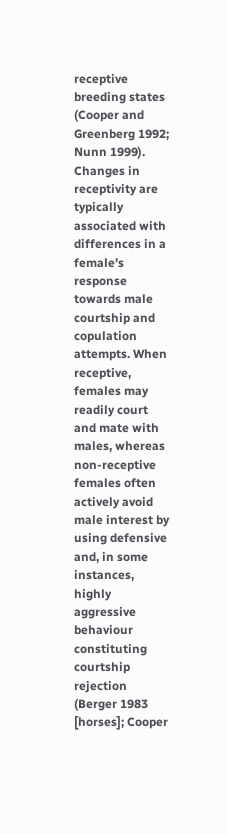receptive breeding states (Cooper and Greenberg 1992; Nunn 1999). Changes in receptivity are typically associated with differences in a female’s response towards male courtship and copulation attempts. When receptive, females may readily court and mate with males, whereas non-receptive females often actively avoid male interest by using defensive and, in some instances, highly aggressive behaviour constituting courtship rejection (Berger 1983 [horses]; Cooper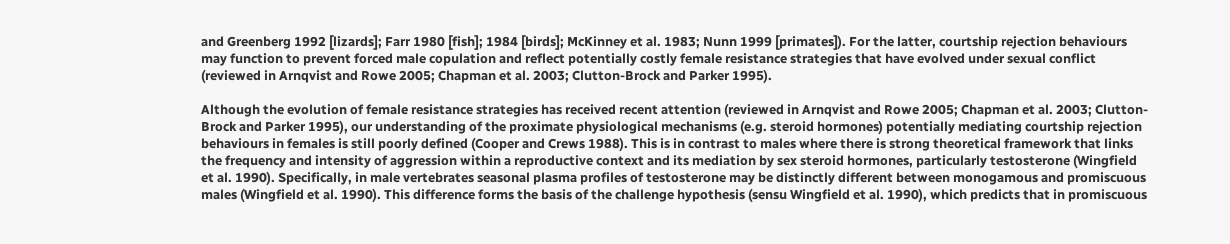and Greenberg 1992 [lizards]; Farr 1980 [fish]; 1984 [birds]; McKinney et al. 1983; Nunn 1999 [primates]). For the latter, courtship rejection behaviours may function to prevent forced male copulation and reflect potentially costly female resistance strategies that have evolved under sexual conflict (reviewed in Arnqvist and Rowe 2005; Chapman et al. 2003; Clutton-Brock and Parker 1995).

Although the evolution of female resistance strategies has received recent attention (reviewed in Arnqvist and Rowe 2005; Chapman et al. 2003; Clutton- Brock and Parker 1995), our understanding of the proximate physiological mechanisms (e.g. steroid hormones) potentially mediating courtship rejection behaviours in females is still poorly defined (Cooper and Crews 1988). This is in contrast to males where there is strong theoretical framework that links the frequency and intensity of aggression within a reproductive context and its mediation by sex steroid hormones, particularly testosterone (Wingfield et al. 1990). Specifically, in male vertebrates seasonal plasma profiles of testosterone may be distinctly different between monogamous and promiscuous males (Wingfield et al. 1990). This difference forms the basis of the challenge hypothesis (sensu Wingfield et al. 1990), which predicts that in promiscuous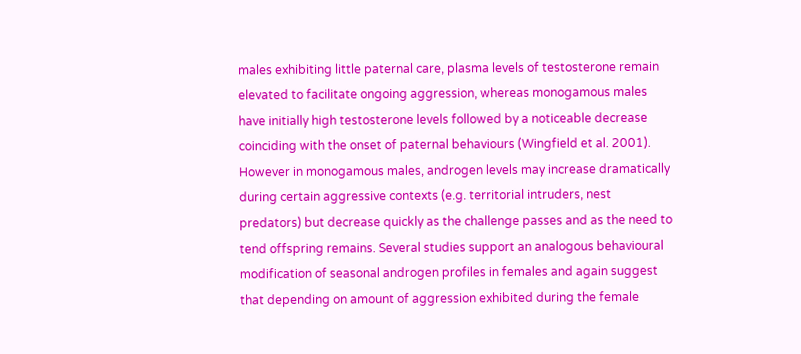males exhibiting little paternal care, plasma levels of testosterone remain elevated to facilitate ongoing aggression, whereas monogamous males have initially high testosterone levels followed by a noticeable decrease coinciding with the onset of paternal behaviours (Wingfield et al. 2001). However in monogamous males, androgen levels may increase dramatically during certain aggressive contexts (e.g. territorial intruders, nest predators) but decrease quickly as the challenge passes and as the need to tend offspring remains. Several studies support an analogous behavioural modification of seasonal androgen profiles in females and again suggest that depending on amount of aggression exhibited during the female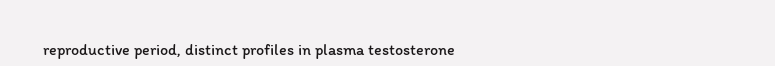reproductive period, distinct profiles in plasma testosterone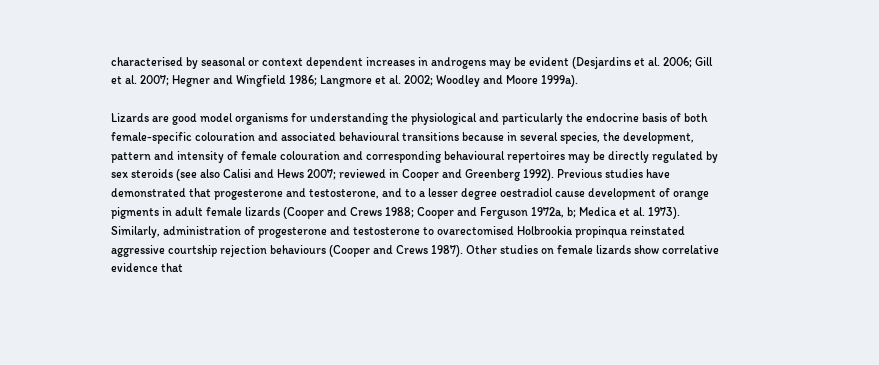characterised by seasonal or context dependent increases in androgens may be evident (Desjardins et al. 2006; Gill et al. 2007; Hegner and Wingfield 1986; Langmore et al. 2002; Woodley and Moore 1999a).

Lizards are good model organisms for understanding the physiological and particularly the endocrine basis of both female-specific colouration and associated behavioural transitions because in several species, the development, pattern and intensity of female colouration and corresponding behavioural repertoires may be directly regulated by sex steroids (see also Calisi and Hews 2007; reviewed in Cooper and Greenberg 1992). Previous studies have demonstrated that progesterone and testosterone, and to a lesser degree oestradiol cause development of orange pigments in adult female lizards (Cooper and Crews 1988; Cooper and Ferguson 1972a, b; Medica et al. 1973). Similarly, administration of progesterone and testosterone to ovarectomised Holbrookia propinqua reinstated aggressive courtship rejection behaviours (Cooper and Crews 1987). Other studies on female lizards show correlative evidence that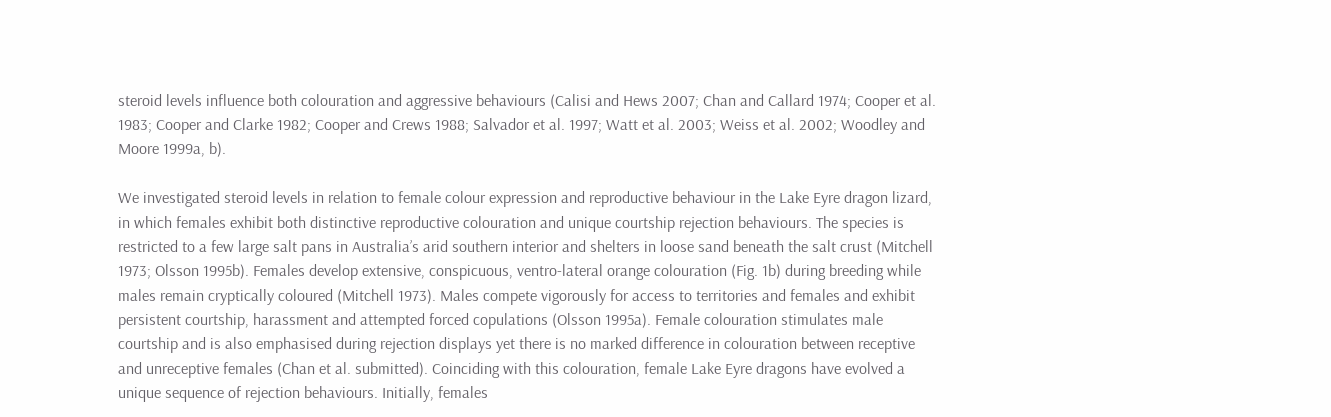steroid levels influence both colouration and aggressive behaviours (Calisi and Hews 2007; Chan and Callard 1974; Cooper et al. 1983; Cooper and Clarke 1982; Cooper and Crews 1988; Salvador et al. 1997; Watt et al. 2003; Weiss et al. 2002; Woodley and Moore 1999a, b).

We investigated steroid levels in relation to female colour expression and reproductive behaviour in the Lake Eyre dragon lizard, in which females exhibit both distinctive reproductive colouration and unique courtship rejection behaviours. The species is restricted to a few large salt pans in Australia’s arid southern interior and shelters in loose sand beneath the salt crust (Mitchell 1973; Olsson 1995b). Females develop extensive, conspicuous, ventro-lateral orange colouration (Fig. 1b) during breeding while males remain cryptically coloured (Mitchell 1973). Males compete vigorously for access to territories and females and exhibit persistent courtship, harassment and attempted forced copulations (Olsson 1995a). Female colouration stimulates male courtship and is also emphasised during rejection displays yet there is no marked difference in colouration between receptive and unreceptive females (Chan et al. submitted). Coinciding with this colouration, female Lake Eyre dragons have evolved a unique sequence of rejection behaviours. Initially, females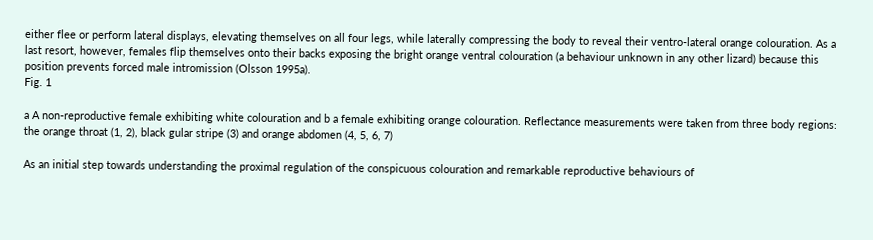either flee or perform lateral displays, elevating themselves on all four legs, while laterally compressing the body to reveal their ventro-lateral orange colouration. As a last resort, however, females flip themselves onto their backs exposing the bright orange ventral colouration (a behaviour unknown in any other lizard) because this position prevents forced male intromission (Olsson 1995a).
Fig. 1

a A non-reproductive female exhibiting white colouration and b a female exhibiting orange colouration. Reflectance measurements were taken from three body regions: the orange throat (1, 2), black gular stripe (3) and orange abdomen (4, 5, 6, 7)

As an initial step towards understanding the proximal regulation of the conspicuous colouration and remarkable reproductive behaviours of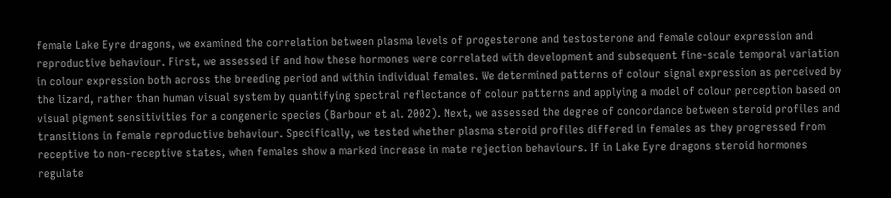female Lake Eyre dragons, we examined the correlation between plasma levels of progesterone and testosterone and female colour expression and reproductive behaviour. First, we assessed if and how these hormones were correlated with development and subsequent fine-scale temporal variation in colour expression both across the breeding period and within individual females. We determined patterns of colour signal expression as perceived by the lizard, rather than human visual system by quantifying spectral reflectance of colour patterns and applying a model of colour perception based on visual pigment sensitivities for a congeneric species (Barbour et al. 2002). Next, we assessed the degree of concordance between steroid profiles and transitions in female reproductive behaviour. Specifically, we tested whether plasma steroid profiles differed in females as they progressed from receptive to non-receptive states, when females show a marked increase in mate rejection behaviours. If in Lake Eyre dragons steroid hormones regulate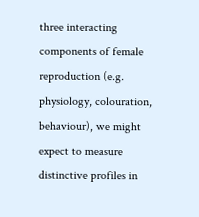three interacting components of female reproduction (e.g. physiology, colouration, behaviour), we might expect to measure distinctive profiles in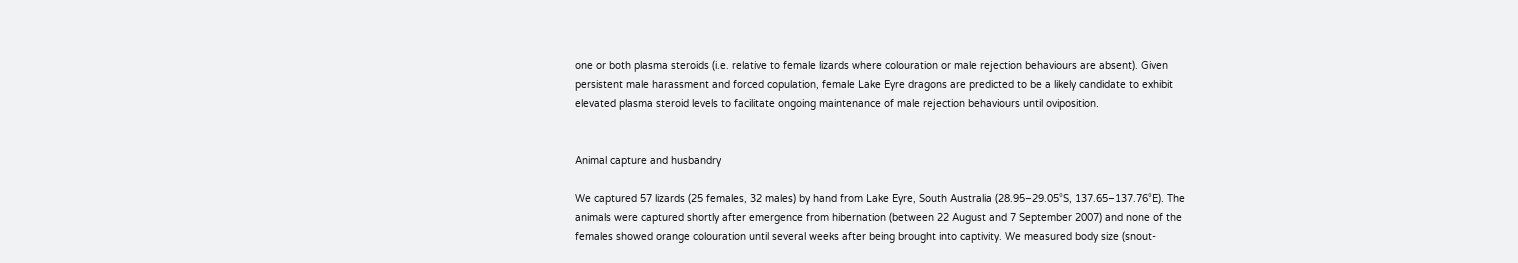one or both plasma steroids (i.e. relative to female lizards where colouration or male rejection behaviours are absent). Given persistent male harassment and forced copulation, female Lake Eyre dragons are predicted to be a likely candidate to exhibit elevated plasma steroid levels to facilitate ongoing maintenance of male rejection behaviours until oviposition.


Animal capture and husbandry

We captured 57 lizards (25 females, 32 males) by hand from Lake Eyre, South Australia (28.95–29.05°S, 137.65–137.76°E). The animals were captured shortly after emergence from hibernation (between 22 August and 7 September 2007) and none of the females showed orange colouration until several weeks after being brought into captivity. We measured body size (snout-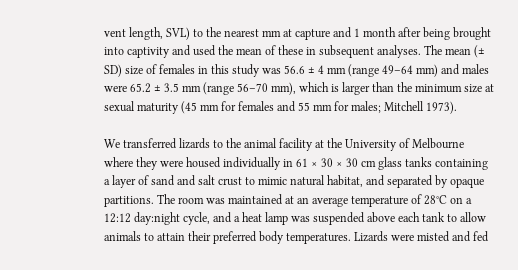vent length, SVL) to the nearest mm at capture and 1 month after being brought into captivity and used the mean of these in subsequent analyses. The mean (± SD) size of females in this study was 56.6 ± 4 mm (range 49–64 mm) and males were 65.2 ± 3.5 mm (range 56–70 mm), which is larger than the minimum size at sexual maturity (45 mm for females and 55 mm for males; Mitchell 1973).

We transferred lizards to the animal facility at the University of Melbourne where they were housed individually in 61 × 30 × 30 cm glass tanks containing a layer of sand and salt crust to mimic natural habitat, and separated by opaque partitions. The room was maintained at an average temperature of 28°C on a 12:12 day:night cycle, and a heat lamp was suspended above each tank to allow animals to attain their preferred body temperatures. Lizards were misted and fed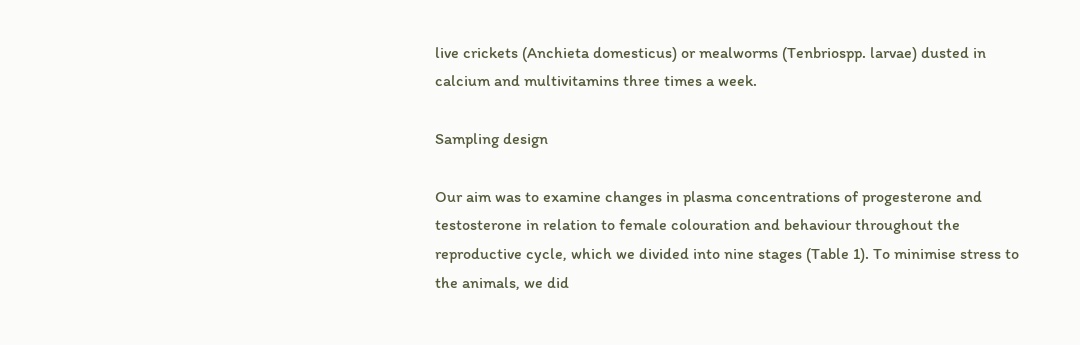live crickets (Anchieta domesticus) or mealworms (Tenbriospp. larvae) dusted in calcium and multivitamins three times a week.

Sampling design

Our aim was to examine changes in plasma concentrations of progesterone and testosterone in relation to female colouration and behaviour throughout the reproductive cycle, which we divided into nine stages (Table 1). To minimise stress to the animals, we did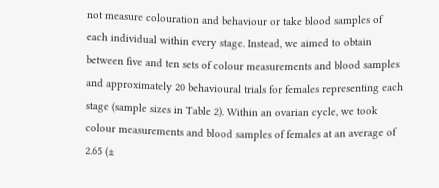not measure colouration and behaviour or take blood samples of each individual within every stage. Instead, we aimed to obtain between five and ten sets of colour measurements and blood samples and approximately 20 behavioural trials for females representing each stage (sample sizes in Table 2). Within an ovarian cycle, we took colour measurements and blood samples of females at an average of 2.65 (±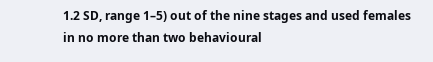1.2 SD, range 1–5) out of the nine stages and used females in no more than two behavioural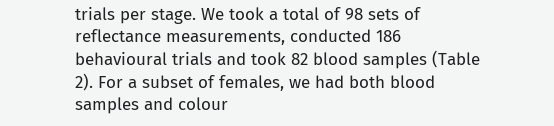trials per stage. We took a total of 98 sets of reflectance measurements, conducted 186 behavioural trials and took 82 blood samples (Table 2). For a subset of females, we had both blood samples and colour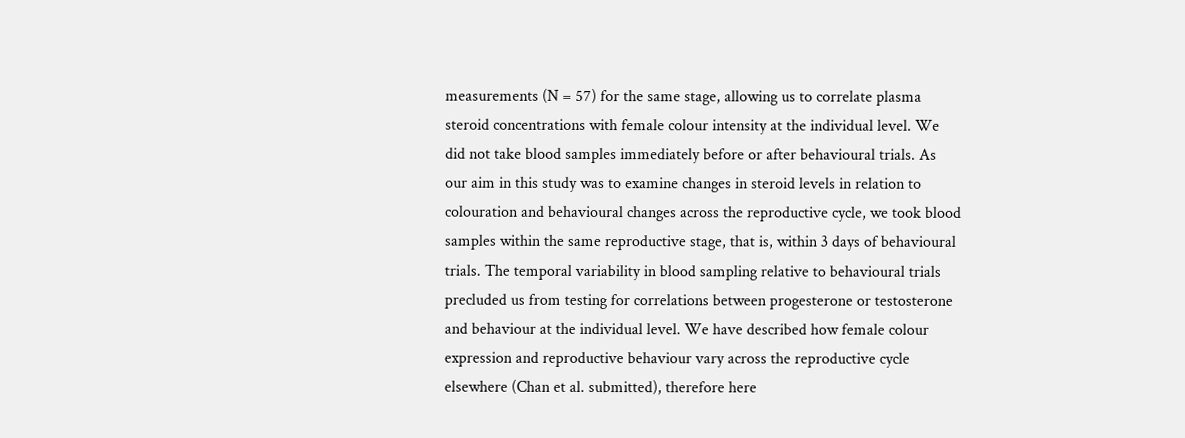measurements (N = 57) for the same stage, allowing us to correlate plasma steroid concentrations with female colour intensity at the individual level. We did not take blood samples immediately before or after behavioural trials. As our aim in this study was to examine changes in steroid levels in relation to colouration and behavioural changes across the reproductive cycle, we took blood samples within the same reproductive stage, that is, within 3 days of behavioural trials. The temporal variability in blood sampling relative to behavioural trials precluded us from testing for correlations between progesterone or testosterone and behaviour at the individual level. We have described how female colour expression and reproductive behaviour vary across the reproductive cycle elsewhere (Chan et al. submitted), therefore here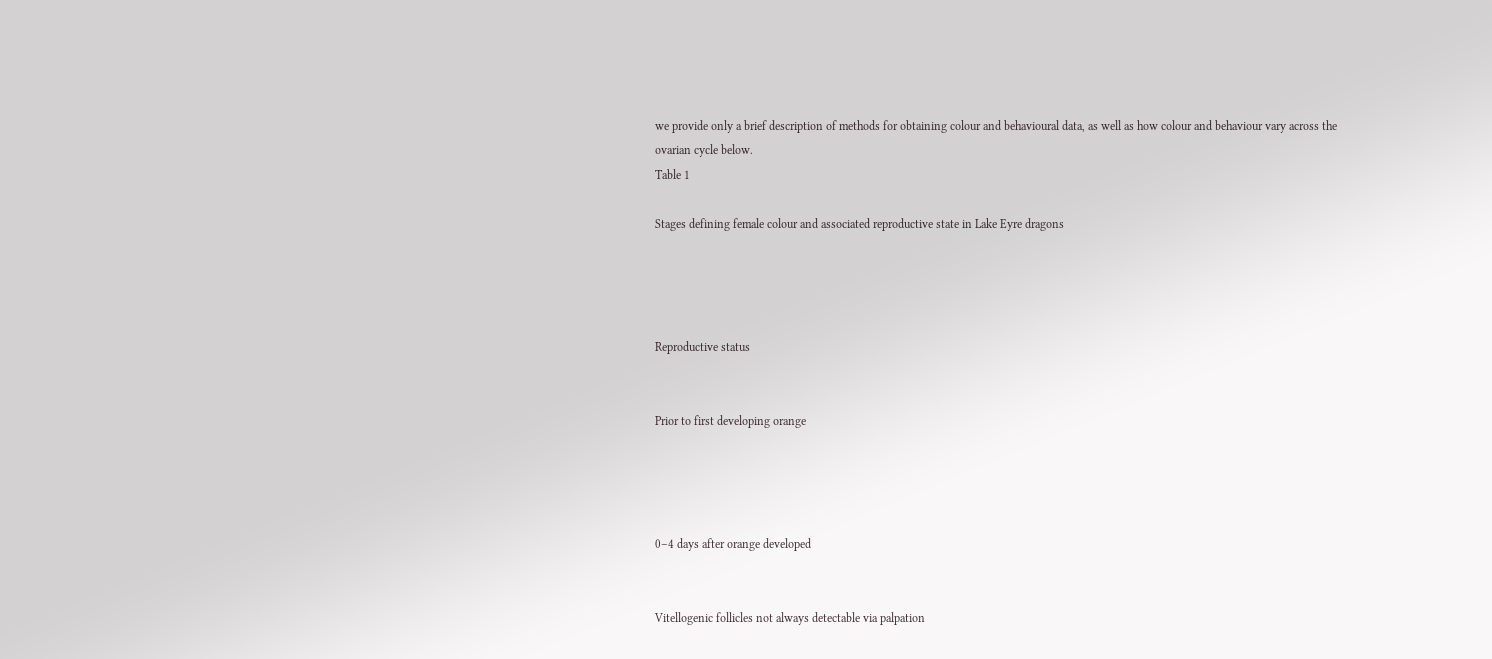we provide only a brief description of methods for obtaining colour and behavioural data, as well as how colour and behaviour vary across the ovarian cycle below.
Table 1

Stages defining female colour and associated reproductive state in Lake Eyre dragons




Reproductive status


Prior to first developing orange




0–4 days after orange developed


Vitellogenic follicles not always detectable via palpation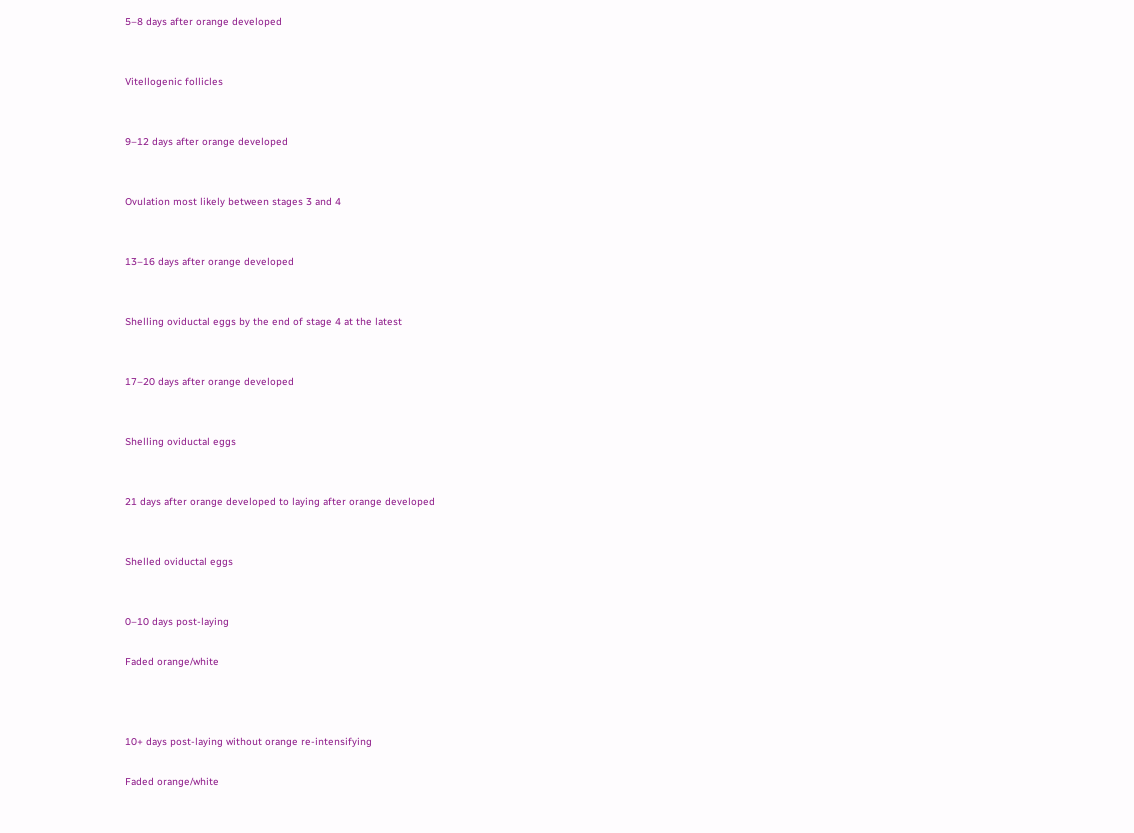5–8 days after orange developed


Vitellogenic follicles


9–12 days after orange developed


Ovulation most likely between stages 3 and 4


13–16 days after orange developed


Shelling oviductal eggs by the end of stage 4 at the latest


17–20 days after orange developed


Shelling oviductal eggs


21 days after orange developed to laying after orange developed


Shelled oviductal eggs


0–10 days post-laying

Faded orange/white



10+ days post-laying without orange re-intensifying

Faded orange/white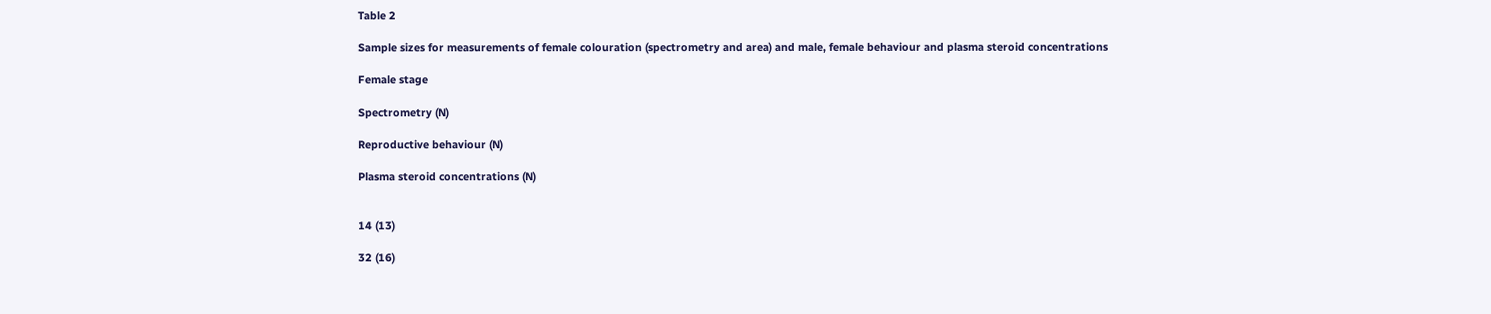Table 2

Sample sizes for measurements of female colouration (spectrometry and area) and male, female behaviour and plasma steroid concentrations

Female stage

Spectrometry (N)

Reproductive behaviour (N)

Plasma steroid concentrations (N)


14 (13)

32 (16)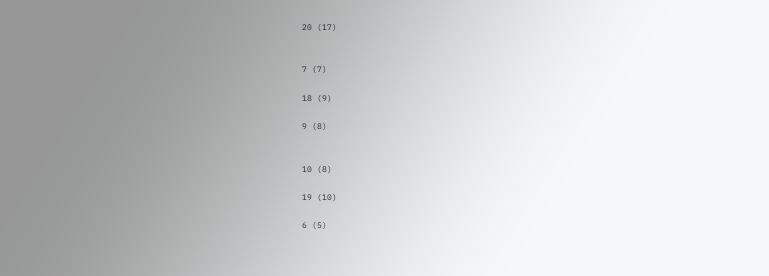20 (17)


7 (7)

18 (9)

9 (8)


10 (8)

19 (10)

6 (5)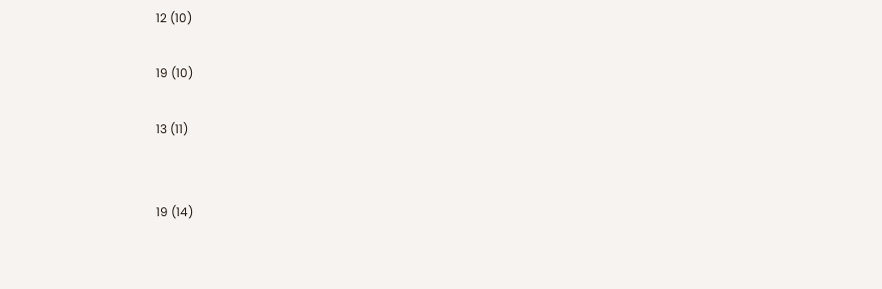12 (10)

19 (10)

13 (11)


19 (14)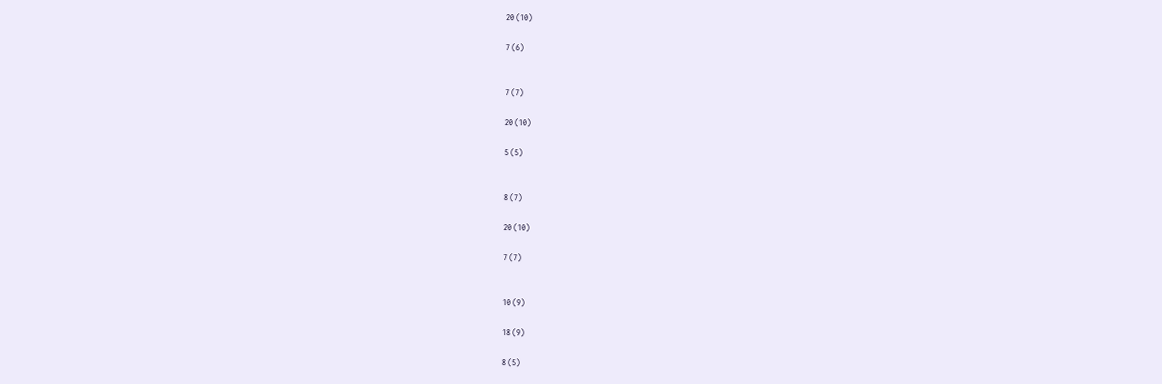20 (10)

7 (6)


7 (7)

20 (10)

5 (5)


8 (7)

20 (10)

7 (7)


10 (9)

18 (9)

8 (5)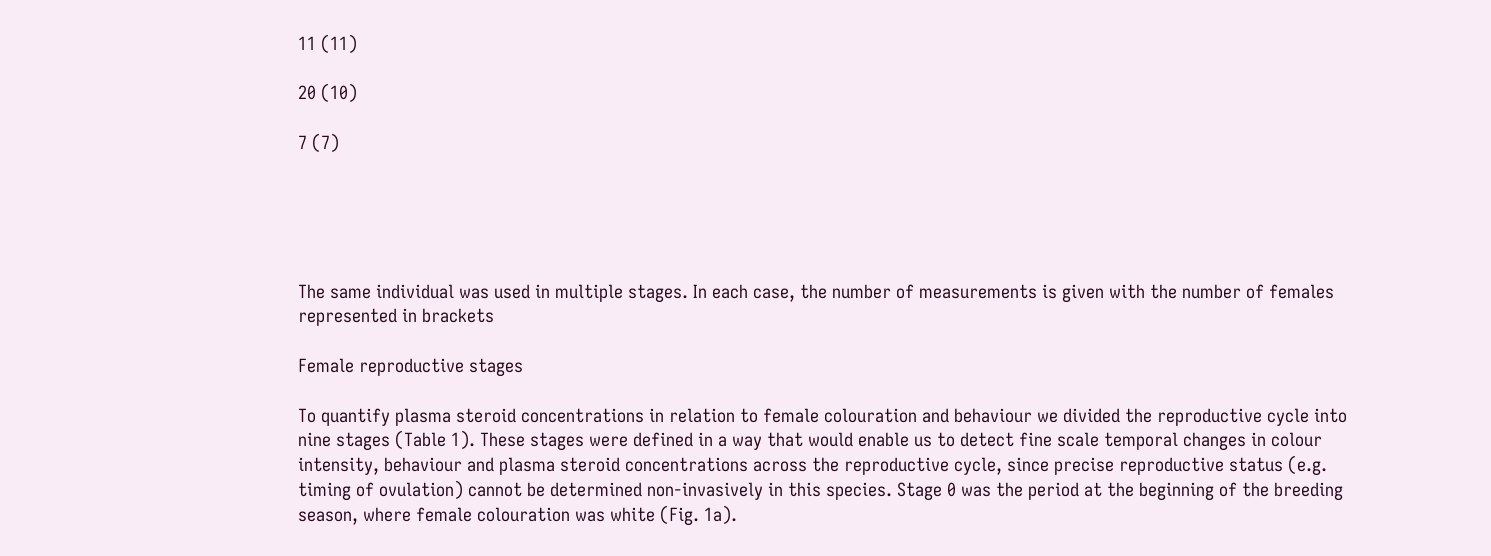11 (11)

20 (10)

7 (7)





The same individual was used in multiple stages. In each case, the number of measurements is given with the number of females represented in brackets

Female reproductive stages

To quantify plasma steroid concentrations in relation to female colouration and behaviour we divided the reproductive cycle into nine stages (Table 1). These stages were defined in a way that would enable us to detect fine scale temporal changes in colour intensity, behaviour and plasma steroid concentrations across the reproductive cycle, since precise reproductive status (e.g. timing of ovulation) cannot be determined non-invasively in this species. Stage 0 was the period at the beginning of the breeding season, where female colouration was white (Fig. 1a).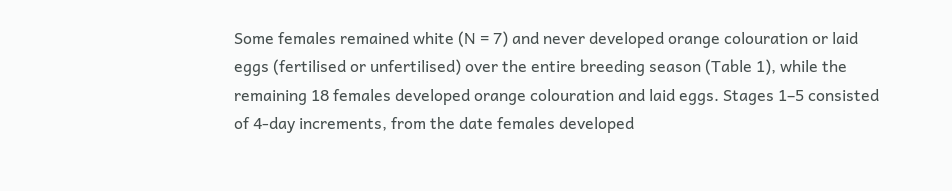Some females remained white (N = 7) and never developed orange colouration or laid eggs (fertilised or unfertilised) over the entire breeding season (Table 1), while the remaining 18 females developed orange colouration and laid eggs. Stages 1–5 consisted of 4-day increments, from the date females developed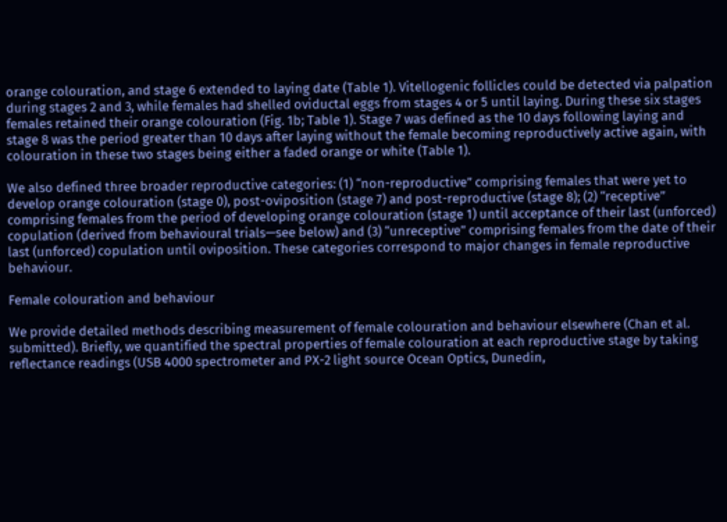orange colouration, and stage 6 extended to laying date (Table 1). Vitellogenic follicles could be detected via palpation during stages 2 and 3, while females had shelled oviductal eggs from stages 4 or 5 until laying. During these six stages females retained their orange colouration (Fig. 1b; Table 1). Stage 7 was defined as the 10 days following laying and stage 8 was the period greater than 10 days after laying without the female becoming reproductively active again, with colouration in these two stages being either a faded orange or white (Table 1).

We also defined three broader reproductive categories: (1) “non-reproductive” comprising females that were yet to develop orange colouration (stage 0), post-oviposition (stage 7) and post-reproductive (stage 8); (2) “receptive” comprising females from the period of developing orange colouration (stage 1) until acceptance of their last (unforced) copulation (derived from behavioural trials—see below) and (3) “unreceptive” comprising females from the date of their last (unforced) copulation until oviposition. These categories correspond to major changes in female reproductive behaviour.

Female colouration and behaviour

We provide detailed methods describing measurement of female colouration and behaviour elsewhere (Chan et al. submitted). Briefly, we quantified the spectral properties of female colouration at each reproductive stage by taking reflectance readings (USB 4000 spectrometer and PX-2 light source Ocean Optics, Dunedin,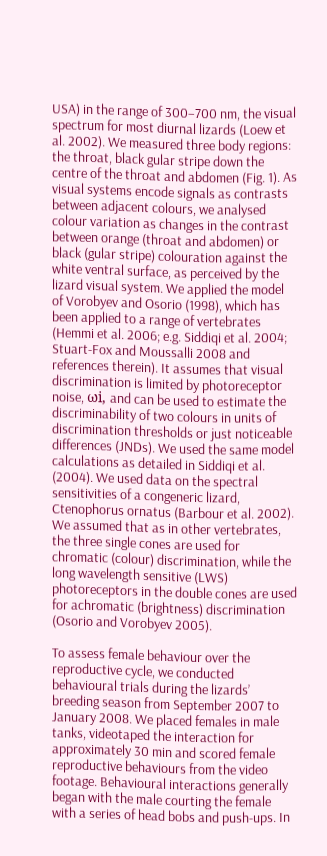USA) in the range of 300–700 nm, the visual spectrum for most diurnal lizards (Loew et al. 2002). We measured three body regions: the throat, black gular stripe down the centre of the throat and abdomen (Fig. 1). As visual systems encode signals as contrasts between adjacent colours, we analysed colour variation as changes in the contrast between orange (throat and abdomen) or black (gular stripe) colouration against the white ventral surface, as perceived by the lizard visual system. We applied the model of Vorobyev and Osorio (1998), which has been applied to a range of vertebrates (Hemmi et al. 2006; e.g. Siddiqi et al. 2004; Stuart-Fox and Moussalli 2008 and references therein). It assumes that visual discrimination is limited by photoreceptor noise, ωi, and can be used to estimate the discriminability of two colours in units of discrimination thresholds or just noticeable differences (JNDs). We used the same model calculations as detailed in Siddiqi et al. (2004). We used data on the spectral sensitivities of a congeneric lizard, Ctenophorus ornatus (Barbour et al. 2002). We assumed that as in other vertebrates, the three single cones are used for chromatic (colour) discrimination, while the long wavelength sensitive (LWS) photoreceptors in the double cones are used for achromatic (brightness) discrimination (Osorio and Vorobyev 2005).

To assess female behaviour over the reproductive cycle, we conducted behavioural trials during the lizards’ breeding season from September 2007 to January 2008. We placed females in male tanks, videotaped the interaction for approximately 30 min and scored female reproductive behaviours from the video footage. Behavioural interactions generally began with the male courting the female with a series of head bobs and push-ups. In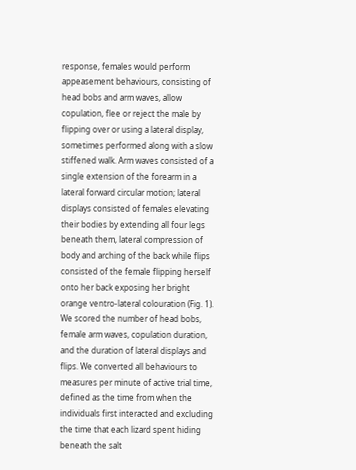response, females would perform appeasement behaviours, consisting of head bobs and arm waves, allow copulation, flee or reject the male by flipping over or using a lateral display, sometimes performed along with a slow stiffened walk. Arm waves consisted of a single extension of the forearm in a lateral forward circular motion; lateral displays consisted of females elevating their bodies by extending all four legs beneath them, lateral compression of body and arching of the back while flips consisted of the female flipping herself onto her back exposing her bright orange ventro-lateral colouration (Fig. 1). We scored the number of head bobs, female arm waves, copulation duration, and the duration of lateral displays and flips. We converted all behaviours to measures per minute of active trial time, defined as the time from when the individuals first interacted and excluding the time that each lizard spent hiding beneath the salt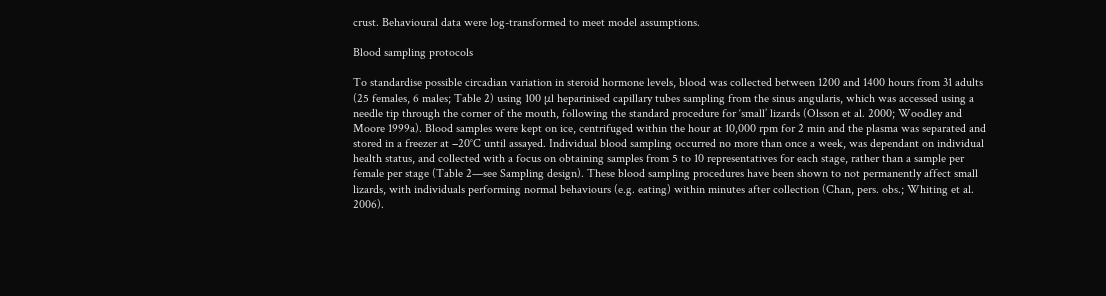crust. Behavioural data were log-transformed to meet model assumptions.

Blood sampling protocols

To standardise possible circadian variation in steroid hormone levels, blood was collected between 1200 and 1400 hours from 31 adults (25 females, 6 males; Table 2) using 100 μl heparinised capillary tubes sampling from the sinus angularis, which was accessed using a needle tip through the corner of the mouth, following the standard procedure for ‘small’ lizards (Olsson et al. 2000; Woodley and Moore 1999a). Blood samples were kept on ice, centrifuged within the hour at 10,000 rpm for 2 min and the plasma was separated and stored in a freezer at −20°C until assayed. Individual blood sampling occurred no more than once a week, was dependant on individual health status, and collected with a focus on obtaining samples from 5 to 10 representatives for each stage, rather than a sample per female per stage (Table 2—see Sampling design). These blood sampling procedures have been shown to not permanently affect small lizards, with individuals performing normal behaviours (e.g. eating) within minutes after collection (Chan, pers. obs.; Whiting et al. 2006).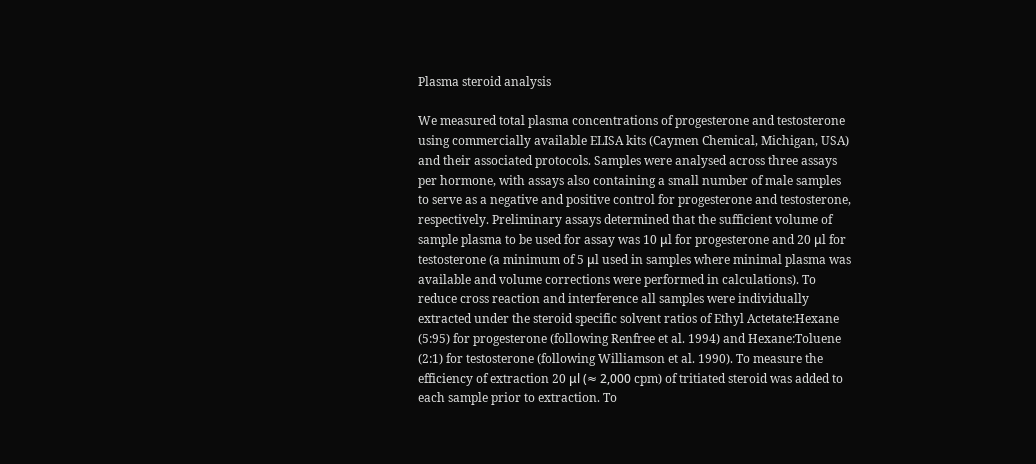Plasma steroid analysis

We measured total plasma concentrations of progesterone and testosterone using commercially available ELISA kits (Caymen Chemical, Michigan, USA) and their associated protocols. Samples were analysed across three assays per hormone, with assays also containing a small number of male samples to serve as a negative and positive control for progesterone and testosterone, respectively. Preliminary assays determined that the sufficient volume of sample plasma to be used for assay was 10 μl for progesterone and 20 μl for testosterone (a minimum of 5 μl used in samples where minimal plasma was available and volume corrections were performed in calculations). To reduce cross reaction and interference all samples were individually extracted under the steroid specific solvent ratios of Ethyl Actetate:Hexane (5:95) for progesterone (following Renfree et al. 1994) and Hexane:Toluene (2:1) for testosterone (following Williamson et al. 1990). To measure the efficiency of extraction 20 μl (≈ 2,000 cpm) of tritiated steroid was added to each sample prior to extraction. To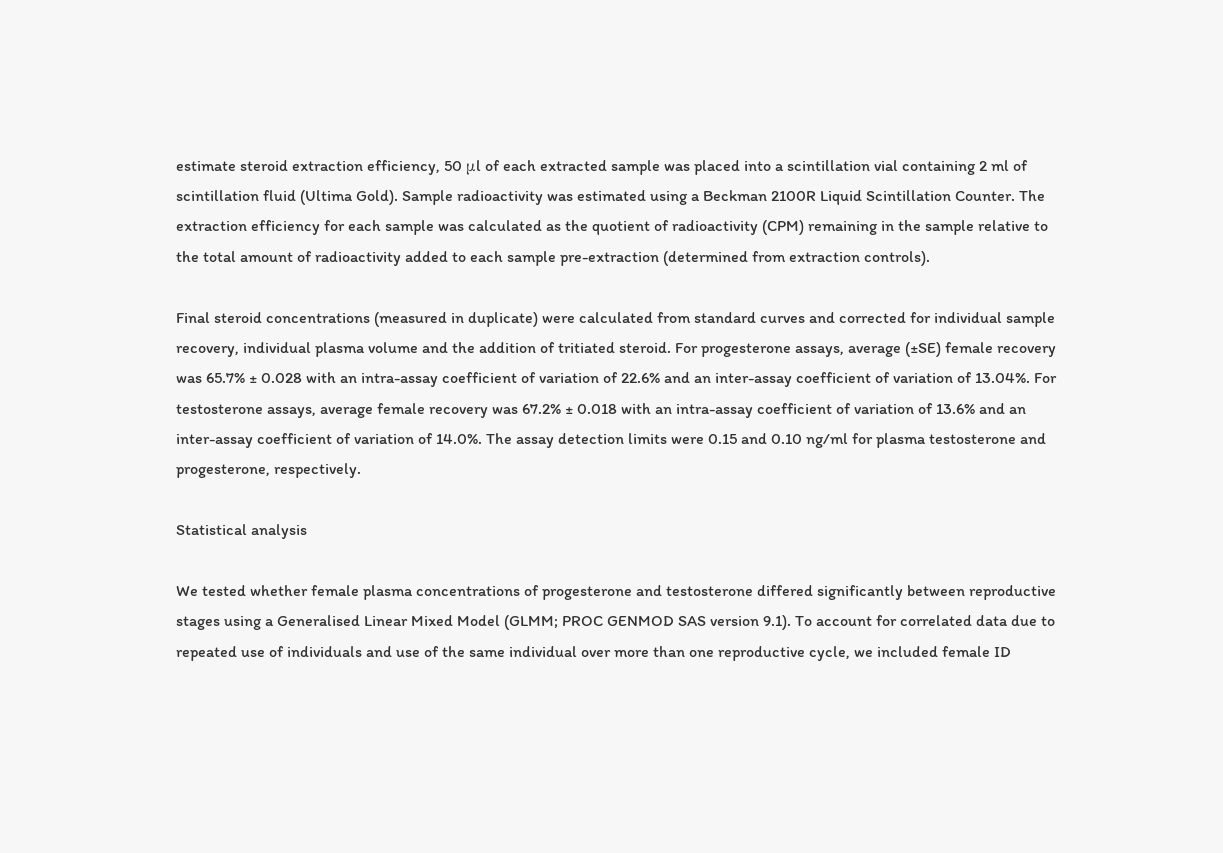estimate steroid extraction efficiency, 50 μl of each extracted sample was placed into a scintillation vial containing 2 ml of scintillation fluid (Ultima Gold). Sample radioactivity was estimated using a Beckman 2100R Liquid Scintillation Counter. The extraction efficiency for each sample was calculated as the quotient of radioactivity (CPM) remaining in the sample relative to the total amount of radioactivity added to each sample pre-extraction (determined from extraction controls).

Final steroid concentrations (measured in duplicate) were calculated from standard curves and corrected for individual sample recovery, individual plasma volume and the addition of tritiated steroid. For progesterone assays, average (±SE) female recovery was 65.7% ± 0.028 with an intra-assay coefficient of variation of 22.6% and an inter-assay coefficient of variation of 13.04%. For testosterone assays, average female recovery was 67.2% ± 0.018 with an intra-assay coefficient of variation of 13.6% and an inter-assay coefficient of variation of 14.0%. The assay detection limits were 0.15 and 0.10 ng/ml for plasma testosterone and progesterone, respectively.

Statistical analysis

We tested whether female plasma concentrations of progesterone and testosterone differed significantly between reproductive stages using a Generalised Linear Mixed Model (GLMM; PROC GENMOD SAS version 9.1). To account for correlated data due to repeated use of individuals and use of the same individual over more than one reproductive cycle, we included female ID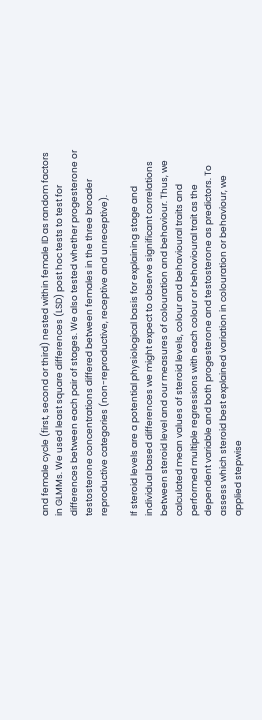and female cycle (first, second or third) nested within female ID as random factors in GLMMs. We used least square differences (LSD) post hoc tests to test for differences between each pair of stages. We also tested whether progesterone or testosterone concentrations differed between females in the three broader reproductive categories (non-reproductive, receptive and unreceptive).

If steroid levels are a potential physiological basis for explaining stage and individual based differences we might expect to observe significant correlations between steroid level and our measures of colouration and behaviour. Thus, we calculated mean values of steroid levels, colour and behavioural traits and performed multiple regressions with each colour or behavioural trait as the dependent variable and both progesterone and testosterone as predictors. To assess which steroid best explained variation in colouration or behaviour, we applied stepwise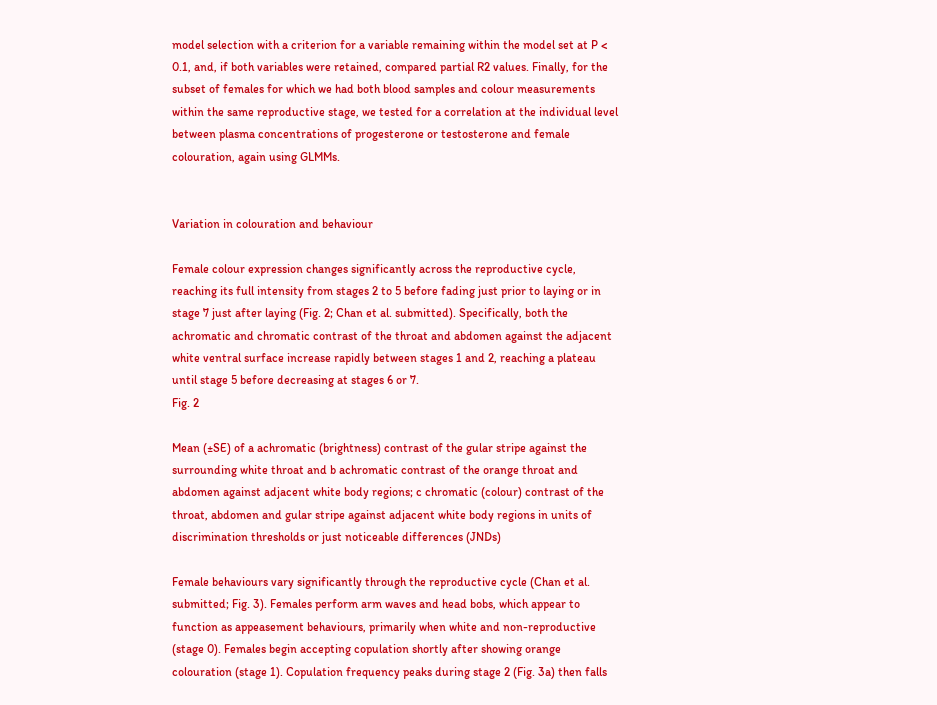model selection with a criterion for a variable remaining within the model set at P < 0.1, and, if both variables were retained, compared partial R2 values. Finally, for the subset of females for which we had both blood samples and colour measurements within the same reproductive stage, we tested for a correlation at the individual level between plasma concentrations of progesterone or testosterone and female colouration, again using GLMMs.


Variation in colouration and behaviour

Female colour expression changes significantly across the reproductive cycle, reaching its full intensity from stages 2 to 5 before fading just prior to laying or in stage 7 just after laying (Fig. 2; Chan et al. submitted). Specifically, both the achromatic and chromatic contrast of the throat and abdomen against the adjacent white ventral surface increase rapidly between stages 1 and 2, reaching a plateau until stage 5 before decreasing at stages 6 or 7.
Fig. 2

Mean (±SE) of a achromatic (brightness) contrast of the gular stripe against the surrounding white throat and b achromatic contrast of the orange throat and abdomen against adjacent white body regions; c chromatic (colour) contrast of the throat, abdomen and gular stripe against adjacent white body regions in units of discrimination thresholds or just noticeable differences (JNDs)

Female behaviours vary significantly through the reproductive cycle (Chan et al. submitted; Fig. 3). Females perform arm waves and head bobs, which appear to function as appeasement behaviours, primarily when white and non-reproductive (stage 0). Females begin accepting copulation shortly after showing orange colouration (stage 1). Copulation frequency peaks during stage 2 (Fig. 3a) then falls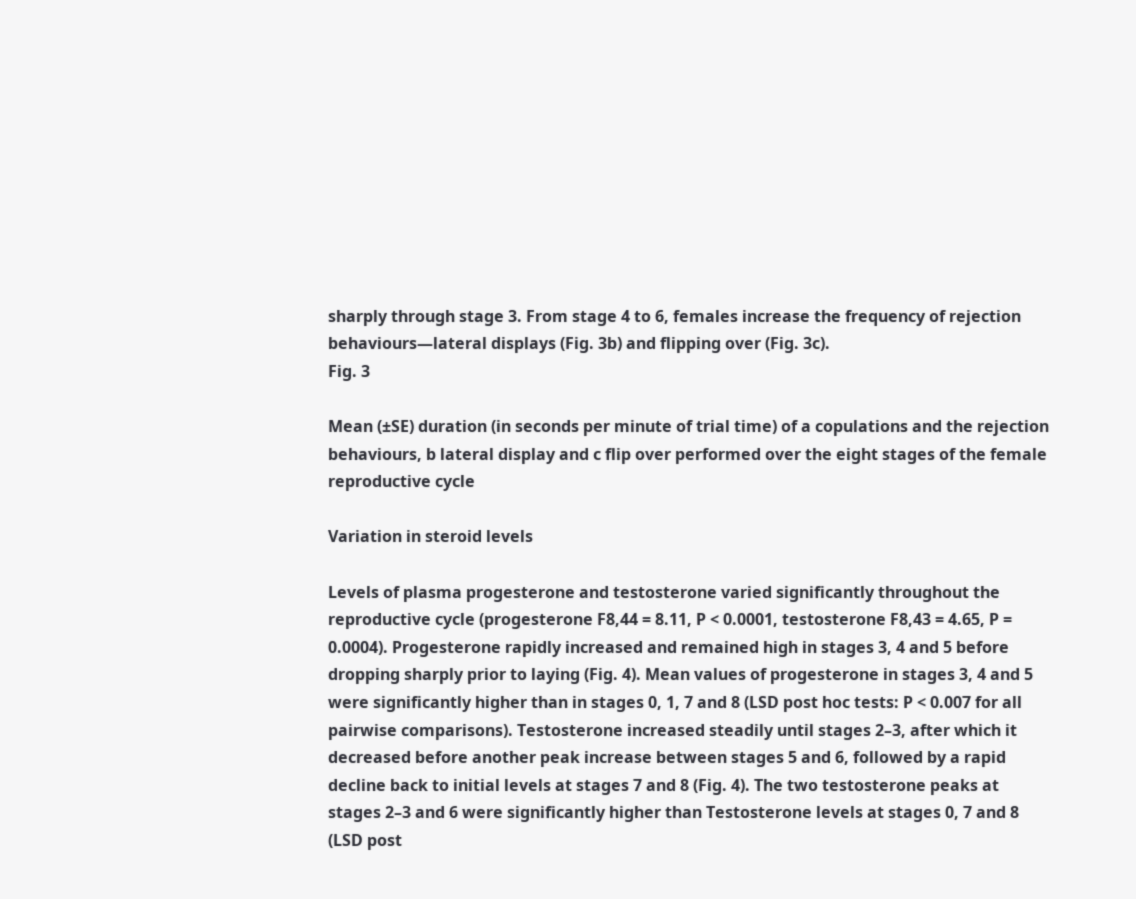sharply through stage 3. From stage 4 to 6, females increase the frequency of rejection behaviours—lateral displays (Fig. 3b) and flipping over (Fig. 3c).
Fig. 3

Mean (±SE) duration (in seconds per minute of trial time) of a copulations and the rejection behaviours, b lateral display and c flip over performed over the eight stages of the female reproductive cycle

Variation in steroid levels

Levels of plasma progesterone and testosterone varied significantly throughout the reproductive cycle (progesterone F8,44 = 8.11, P < 0.0001, testosterone F8,43 = 4.65, P = 0.0004). Progesterone rapidly increased and remained high in stages 3, 4 and 5 before dropping sharply prior to laying (Fig. 4). Mean values of progesterone in stages 3, 4 and 5 were significantly higher than in stages 0, 1, 7 and 8 (LSD post hoc tests: P < 0.007 for all pairwise comparisons). Testosterone increased steadily until stages 2–3, after which it decreased before another peak increase between stages 5 and 6, followed by a rapid decline back to initial levels at stages 7 and 8 (Fig. 4). The two testosterone peaks at stages 2–3 and 6 were significantly higher than Testosterone levels at stages 0, 7 and 8 (LSD post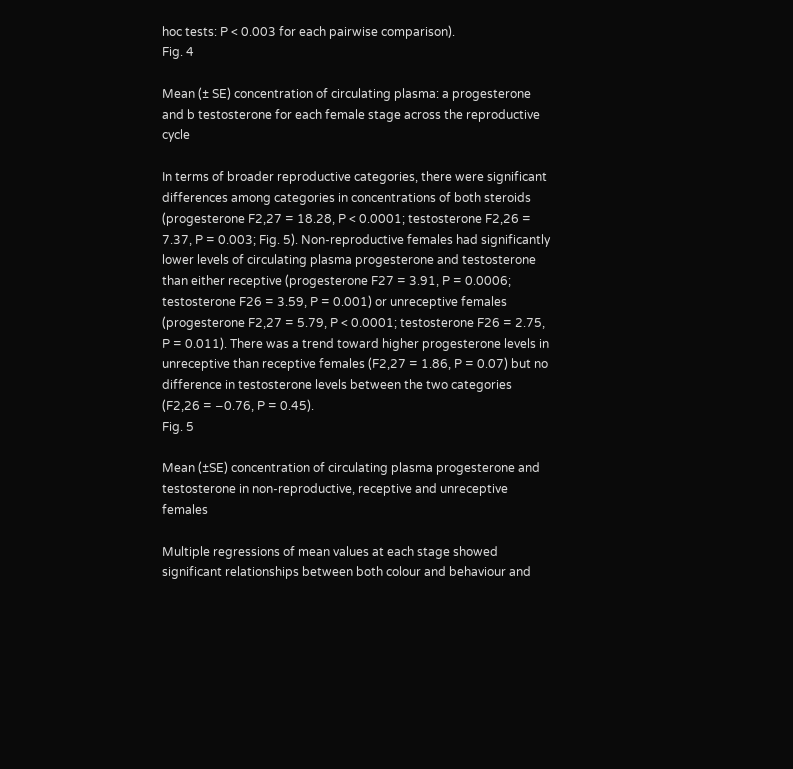hoc tests: P < 0.003 for each pairwise comparison).
Fig. 4

Mean (± SE) concentration of circulating plasma: a progesterone and b testosterone for each female stage across the reproductive cycle

In terms of broader reproductive categories, there were significant differences among categories in concentrations of both steroids (progesterone F2,27 = 18.28, P < 0.0001; testosterone F2,26 = 7.37, P = 0.003; Fig. 5). Non-reproductive females had significantly lower levels of circulating plasma progesterone and testosterone than either receptive (progesterone F27 = 3.91, P = 0.0006; testosterone F26 = 3.59, P = 0.001) or unreceptive females (progesterone F2,27 = 5.79, P < 0.0001; testosterone F26 = 2.75, P = 0.011). There was a trend toward higher progesterone levels in unreceptive than receptive females (F2,27 = 1.86, P = 0.07) but no difference in testosterone levels between the two categories (F2,26 = −0.76, P = 0.45).
Fig. 5

Mean (±SE) concentration of circulating plasma progesterone and testosterone in non-reproductive, receptive and unreceptive females

Multiple regressions of mean values at each stage showed significant relationships between both colour and behaviour and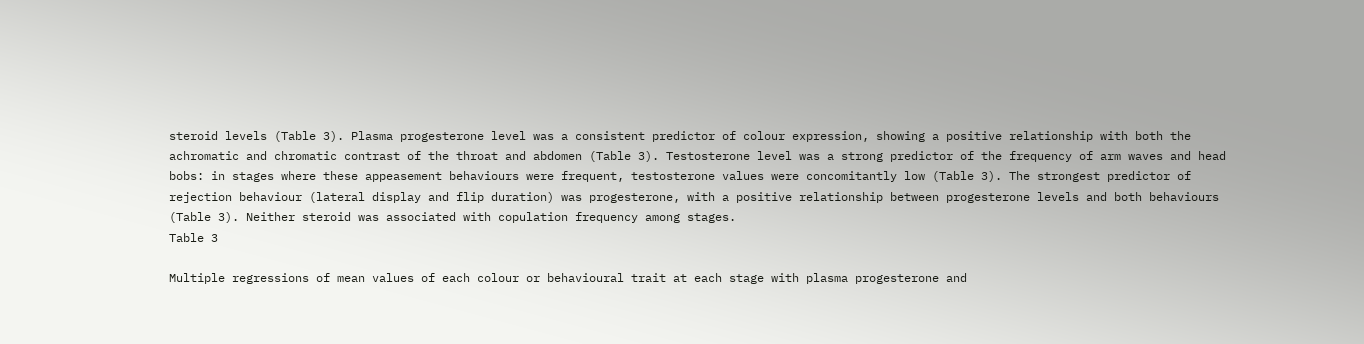steroid levels (Table 3). Plasma progesterone level was a consistent predictor of colour expression, showing a positive relationship with both the achromatic and chromatic contrast of the throat and abdomen (Table 3). Testosterone level was a strong predictor of the frequency of arm waves and head bobs: in stages where these appeasement behaviours were frequent, testosterone values were concomitantly low (Table 3). The strongest predictor of rejection behaviour (lateral display and flip duration) was progesterone, with a positive relationship between progesterone levels and both behaviours (Table 3). Neither steroid was associated with copulation frequency among stages.
Table 3

Multiple regressions of mean values of each colour or behavioural trait at each stage with plasma progesterone and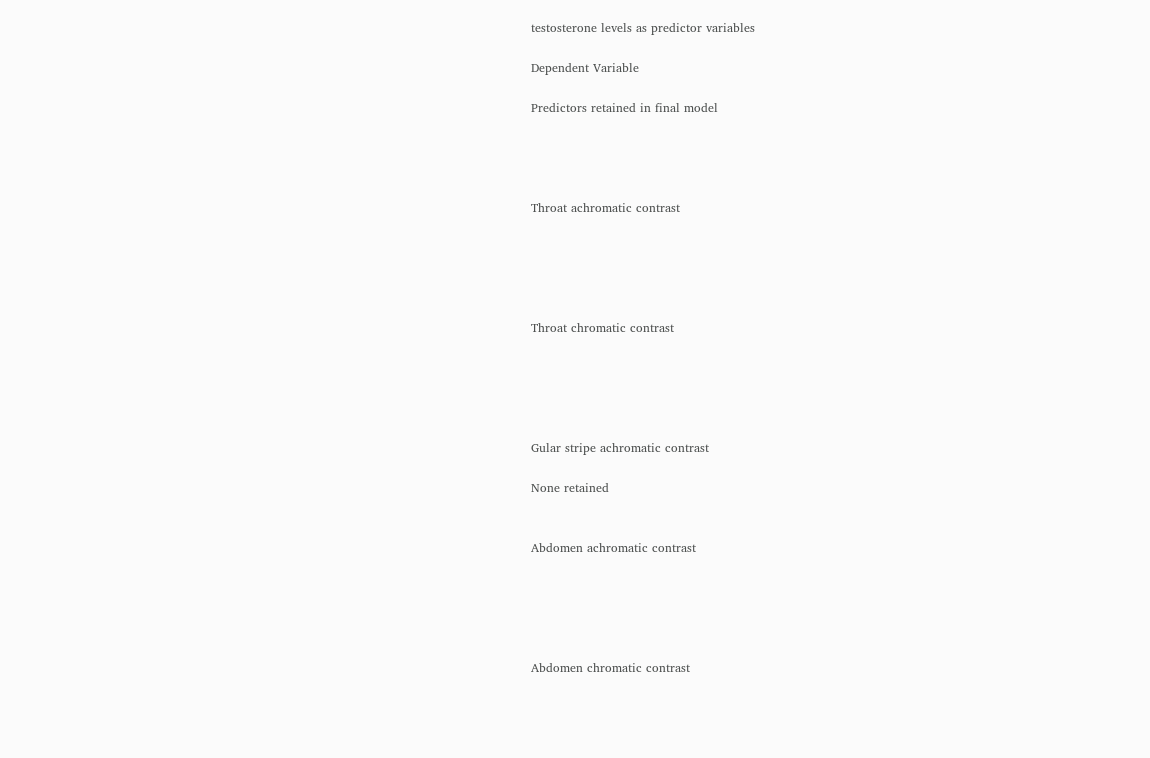testosterone levels as predictor variables

Dependent Variable

Predictors retained in final model




Throat achromatic contrast





Throat chromatic contrast





Gular stripe achromatic contrast

None retained


Abdomen achromatic contrast





Abdomen chromatic contrast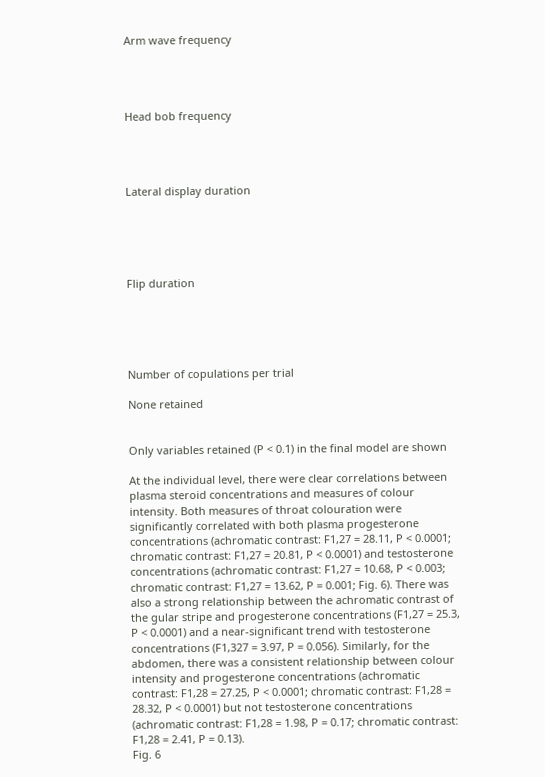Arm wave frequency




Head bob frequency




Lateral display duration





Flip duration





Number of copulations per trial

None retained


Only variables retained (P < 0.1) in the final model are shown

At the individual level, there were clear correlations between plasma steroid concentrations and measures of colour intensity. Both measures of throat colouration were significantly correlated with both plasma progesterone concentrations (achromatic contrast: F1,27 = 28.11, P < 0.0001; chromatic contrast: F1,27 = 20.81, P < 0.0001) and testosterone concentrations (achromatic contrast: F1,27 = 10.68, P < 0.003; chromatic contrast: F1,27 = 13.62, P = 0.001; Fig. 6). There was also a strong relationship between the achromatic contrast of the gular stripe and progesterone concentrations (F1,27 = 25.3, P < 0.0001) and a near-significant trend with testosterone concentrations (F1,327 = 3.97, P = 0.056). Similarly, for the abdomen, there was a consistent relationship between colour intensity and progesterone concentrations (achromatic contrast: F1,28 = 27.25, P < 0.0001; chromatic contrast: F1,28 = 28.32, P < 0.0001) but not testosterone concentrations (achromatic contrast: F1,28 = 1.98, P = 0.17; chromatic contrast: F1,28 = 2.41, P = 0.13).
Fig. 6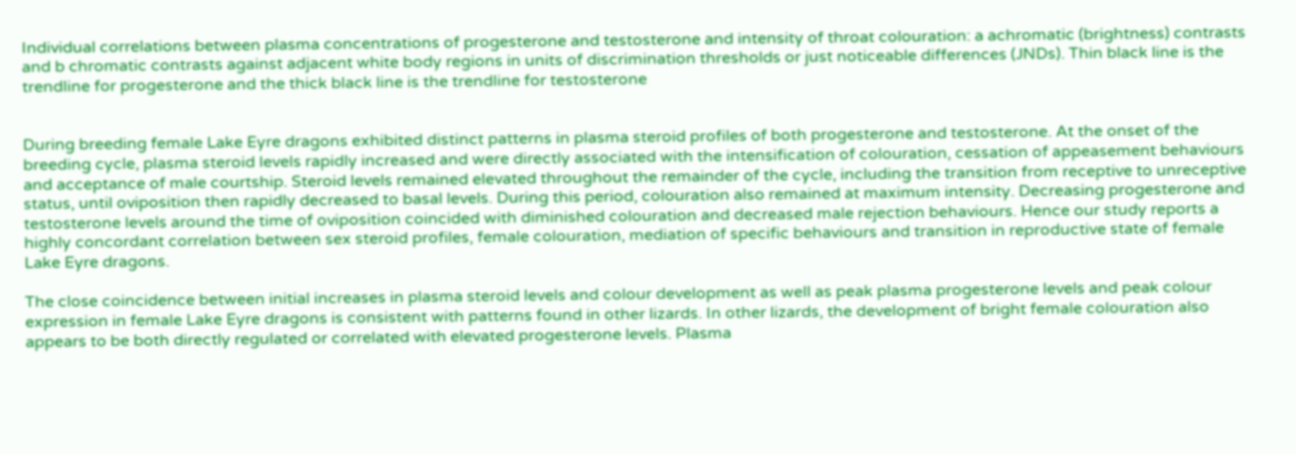Individual correlations between plasma concentrations of progesterone and testosterone and intensity of throat colouration: a achromatic (brightness) contrasts and b chromatic contrasts against adjacent white body regions in units of discrimination thresholds or just noticeable differences (JNDs). Thin black line is the trendline for progesterone and the thick black line is the trendline for testosterone


During breeding female Lake Eyre dragons exhibited distinct patterns in plasma steroid profiles of both progesterone and testosterone. At the onset of the breeding cycle, plasma steroid levels rapidly increased and were directly associated with the intensification of colouration, cessation of appeasement behaviours and acceptance of male courtship. Steroid levels remained elevated throughout the remainder of the cycle, including the transition from receptive to unreceptive status, until oviposition then rapidly decreased to basal levels. During this period, colouration also remained at maximum intensity. Decreasing progesterone and testosterone levels around the time of oviposition coincided with diminished colouration and decreased male rejection behaviours. Hence our study reports a highly concordant correlation between sex steroid profiles, female colouration, mediation of specific behaviours and transition in reproductive state of female Lake Eyre dragons.

The close coincidence between initial increases in plasma steroid levels and colour development as well as peak plasma progesterone levels and peak colour expression in female Lake Eyre dragons is consistent with patterns found in other lizards. In other lizards, the development of bright female colouration also appears to be both directly regulated or correlated with elevated progesterone levels. Plasma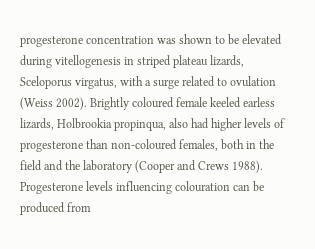progesterone concentration was shown to be elevated during vitellogenesis in striped plateau lizards, Sceloporus virgatus, with a surge related to ovulation (Weiss 2002). Brightly coloured female keeled earless lizards, Holbrookia propinqua, also had higher levels of progesterone than non-coloured females, both in the field and the laboratory (Cooper and Crews 1988). Progesterone levels influencing colouration can be produced from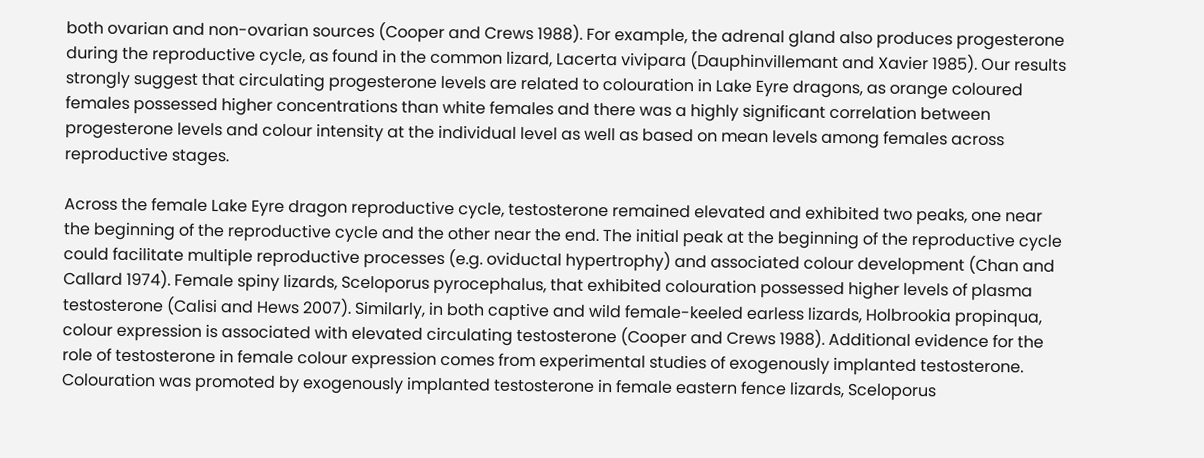both ovarian and non-ovarian sources (Cooper and Crews 1988). For example, the adrenal gland also produces progesterone during the reproductive cycle, as found in the common lizard, Lacerta vivipara (Dauphinvillemant and Xavier 1985). Our results strongly suggest that circulating progesterone levels are related to colouration in Lake Eyre dragons, as orange coloured females possessed higher concentrations than white females and there was a highly significant correlation between progesterone levels and colour intensity at the individual level as well as based on mean levels among females across reproductive stages.

Across the female Lake Eyre dragon reproductive cycle, testosterone remained elevated and exhibited two peaks, one near the beginning of the reproductive cycle and the other near the end. The initial peak at the beginning of the reproductive cycle could facilitate multiple reproductive processes (e.g. oviductal hypertrophy) and associated colour development (Chan and Callard 1974). Female spiny lizards, Sceloporus pyrocephalus, that exhibited colouration possessed higher levels of plasma testosterone (Calisi and Hews 2007). Similarly, in both captive and wild female-keeled earless lizards, Holbrookia propinqua, colour expression is associated with elevated circulating testosterone (Cooper and Crews 1988). Additional evidence for the role of testosterone in female colour expression comes from experimental studies of exogenously implanted testosterone. Colouration was promoted by exogenously implanted testosterone in female eastern fence lizards, Sceloporus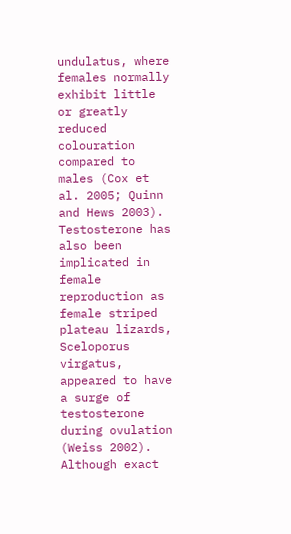undulatus, where females normally exhibit little or greatly reduced colouration compared to males (Cox et al. 2005; Quinn and Hews 2003). Testosterone has also been implicated in female reproduction as female striped plateau lizards, Sceloporus virgatus, appeared to have a surge of testosterone during ovulation (Weiss 2002). Although exact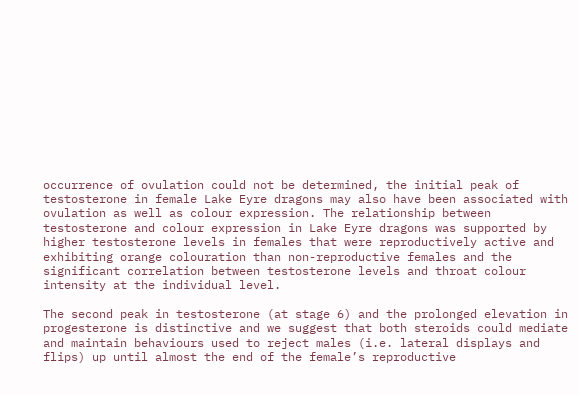occurrence of ovulation could not be determined, the initial peak of testosterone in female Lake Eyre dragons may also have been associated with ovulation as well as colour expression. The relationship between testosterone and colour expression in Lake Eyre dragons was supported by higher testosterone levels in females that were reproductively active and exhibiting orange colouration than non-reproductive females and the significant correlation between testosterone levels and throat colour intensity at the individual level.

The second peak in testosterone (at stage 6) and the prolonged elevation in progesterone is distinctive and we suggest that both steroids could mediate and maintain behaviours used to reject males (i.e. lateral displays and flips) up until almost the end of the female’s reproductive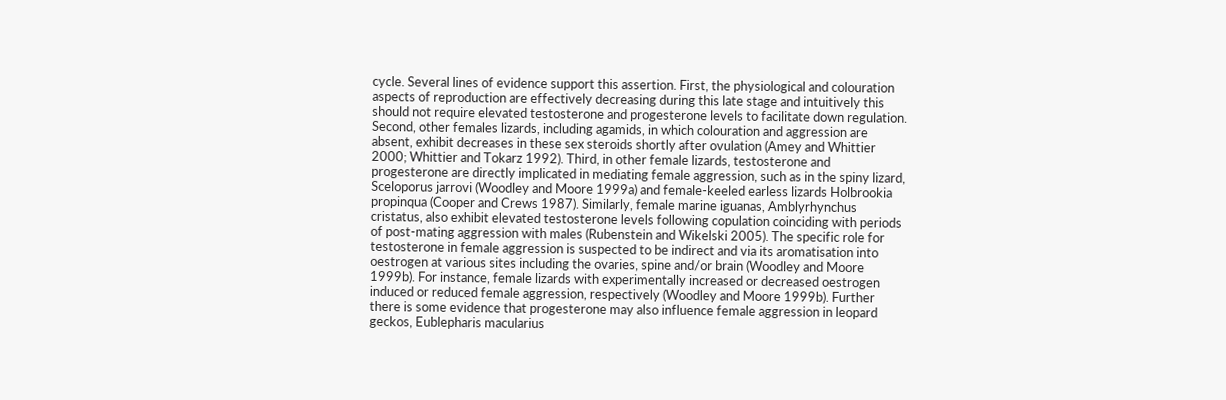cycle. Several lines of evidence support this assertion. First, the physiological and colouration aspects of reproduction are effectively decreasing during this late stage and intuitively this should not require elevated testosterone and progesterone levels to facilitate down regulation. Second, other females lizards, including agamids, in which colouration and aggression are absent, exhibit decreases in these sex steroids shortly after ovulation (Amey and Whittier 2000; Whittier and Tokarz 1992). Third, in other female lizards, testosterone and progesterone are directly implicated in mediating female aggression, such as in the spiny lizard, Sceloporus jarrovi (Woodley and Moore 1999a) and female-keeled earless lizards Holbrookia propinqua (Cooper and Crews 1987). Similarly, female marine iguanas, Amblyrhynchus cristatus, also exhibit elevated testosterone levels following copulation coinciding with periods of post-mating aggression with males (Rubenstein and Wikelski 2005). The specific role for testosterone in female aggression is suspected to be indirect and via its aromatisation into oestrogen at various sites including the ovaries, spine and/or brain (Woodley and Moore 1999b). For instance, female lizards with experimentally increased or decreased oestrogen induced or reduced female aggression, respectively (Woodley and Moore 1999b). Further there is some evidence that progesterone may also influence female aggression in leopard geckos, Eublepharis macularius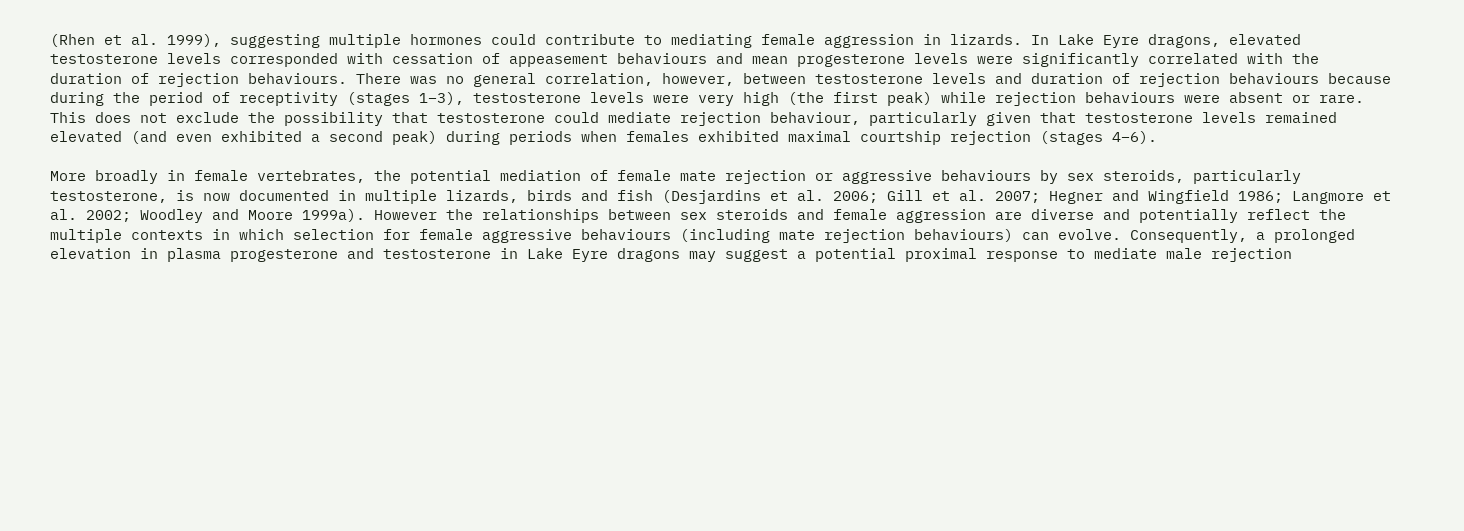(Rhen et al. 1999), suggesting multiple hormones could contribute to mediating female aggression in lizards. In Lake Eyre dragons, elevated testosterone levels corresponded with cessation of appeasement behaviours and mean progesterone levels were significantly correlated with the duration of rejection behaviours. There was no general correlation, however, between testosterone levels and duration of rejection behaviours because during the period of receptivity (stages 1–3), testosterone levels were very high (the first peak) while rejection behaviours were absent or rare. This does not exclude the possibility that testosterone could mediate rejection behaviour, particularly given that testosterone levels remained elevated (and even exhibited a second peak) during periods when females exhibited maximal courtship rejection (stages 4–6).

More broadly in female vertebrates, the potential mediation of female mate rejection or aggressive behaviours by sex steroids, particularly testosterone, is now documented in multiple lizards, birds and fish (Desjardins et al. 2006; Gill et al. 2007; Hegner and Wingfield 1986; Langmore et al. 2002; Woodley and Moore 1999a). However the relationships between sex steroids and female aggression are diverse and potentially reflect the multiple contexts in which selection for female aggressive behaviours (including mate rejection behaviours) can evolve. Consequently, a prolonged elevation in plasma progesterone and testosterone in Lake Eyre dragons may suggest a potential proximal response to mediate male rejection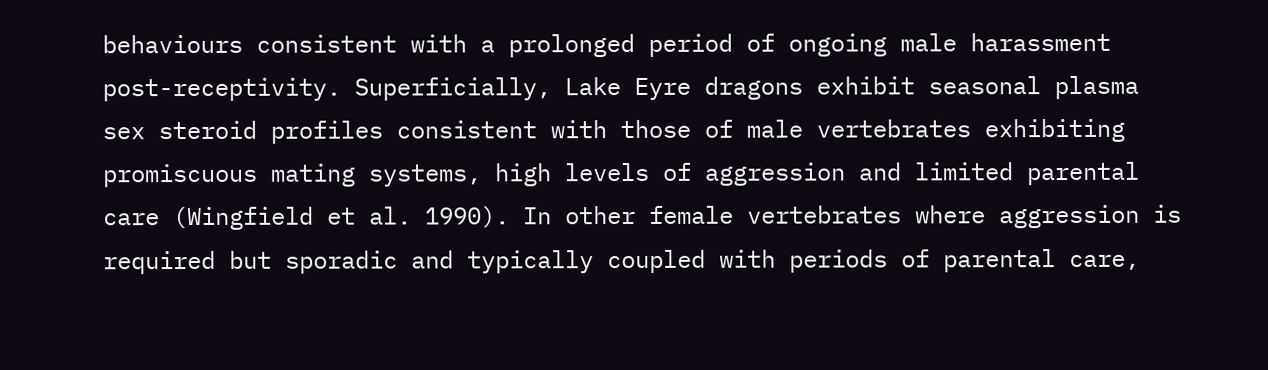behaviours consistent with a prolonged period of ongoing male harassment post-receptivity. Superficially, Lake Eyre dragons exhibit seasonal plasma sex steroid profiles consistent with those of male vertebrates exhibiting promiscuous mating systems, high levels of aggression and limited parental care (Wingfield et al. 1990). In other female vertebrates where aggression is required but sporadic and typically coupled with periods of parental care,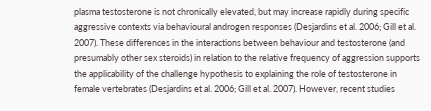plasma testosterone is not chronically elevated, but may increase rapidly during specific aggressive contexts via behavioural androgen responses (Desjardins et al. 2006; Gill et al. 2007). These differences in the interactions between behaviour and testosterone (and presumably other sex steroids) in relation to the relative frequency of aggression supports the applicability of the challenge hypothesis to explaining the role of testosterone in female vertebrates (Desjardins et al. 2006; Gill et al. 2007). However, recent studies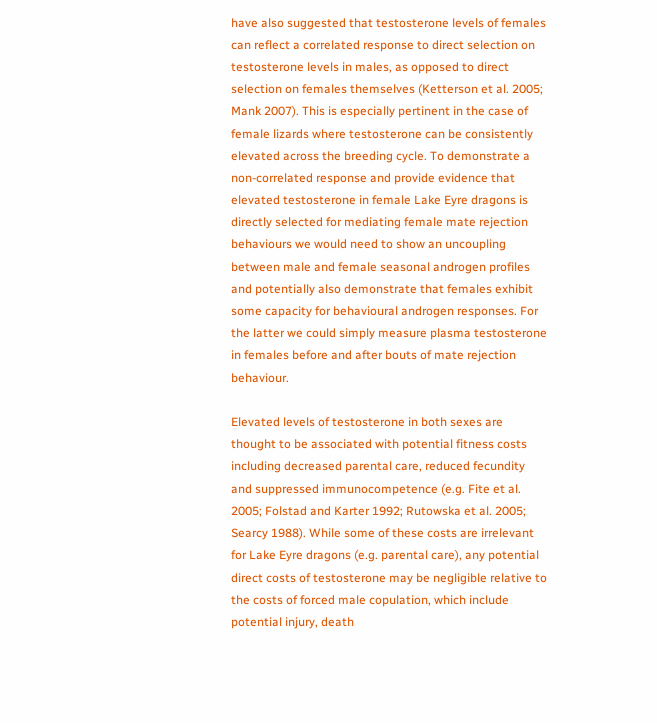have also suggested that testosterone levels of females can reflect a correlated response to direct selection on testosterone levels in males, as opposed to direct selection on females themselves (Ketterson et al. 2005; Mank 2007). This is especially pertinent in the case of female lizards where testosterone can be consistently elevated across the breeding cycle. To demonstrate a non-correlated response and provide evidence that elevated testosterone in female Lake Eyre dragons is directly selected for mediating female mate rejection behaviours we would need to show an uncoupling between male and female seasonal androgen profiles and potentially also demonstrate that females exhibit some capacity for behavioural androgen responses. For the latter we could simply measure plasma testosterone in females before and after bouts of mate rejection behaviour.

Elevated levels of testosterone in both sexes are thought to be associated with potential fitness costs including decreased parental care, reduced fecundity and suppressed immunocompetence (e.g. Fite et al. 2005; Folstad and Karter 1992; Rutowska et al. 2005; Searcy 1988). While some of these costs are irrelevant for Lake Eyre dragons (e.g. parental care), any potential direct costs of testosterone may be negligible relative to the costs of forced male copulation, which include potential injury, death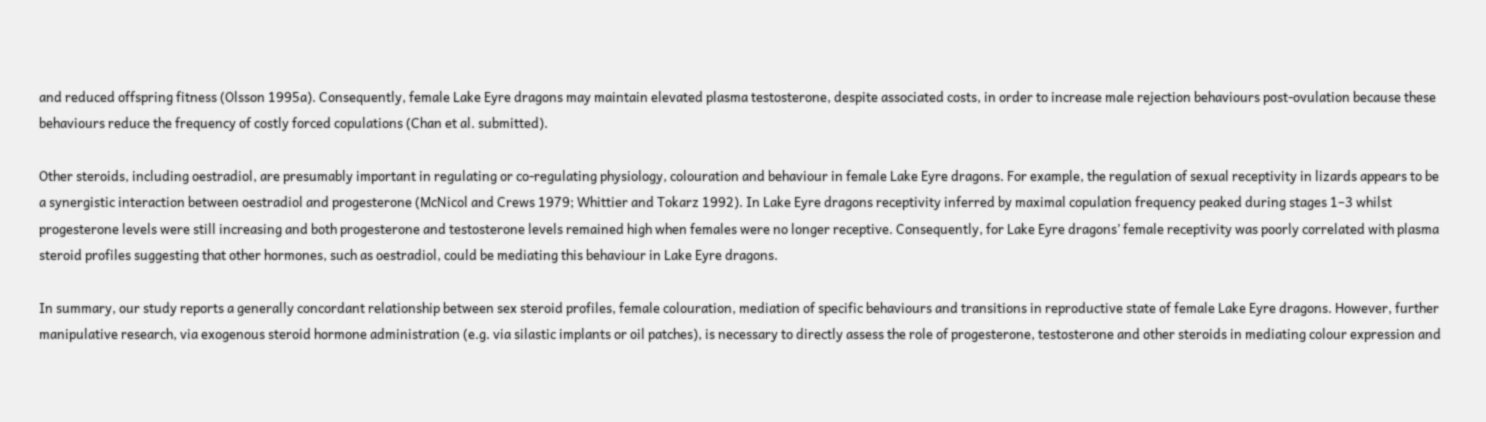and reduced offspring fitness (Olsson 1995a). Consequently, female Lake Eyre dragons may maintain elevated plasma testosterone, despite associated costs, in order to increase male rejection behaviours post-ovulation because these behaviours reduce the frequency of costly forced copulations (Chan et al. submitted).

Other steroids, including oestradiol, are presumably important in regulating or co-regulating physiology, colouration and behaviour in female Lake Eyre dragons. For example, the regulation of sexual receptivity in lizards appears to be a synergistic interaction between oestradiol and progesterone (McNicol and Crews 1979; Whittier and Tokarz 1992). In Lake Eyre dragons receptivity inferred by maximal copulation frequency peaked during stages 1–3 whilst progesterone levels were still increasing and both progesterone and testosterone levels remained high when females were no longer receptive. Consequently, for Lake Eyre dragons’ female receptivity was poorly correlated with plasma steroid profiles suggesting that other hormones, such as oestradiol, could be mediating this behaviour in Lake Eyre dragons.

In summary, our study reports a generally concordant relationship between sex steroid profiles, female colouration, mediation of specific behaviours and transitions in reproductive state of female Lake Eyre dragons. However, further manipulative research, via exogenous steroid hormone administration (e.g. via silastic implants or oil patches), is necessary to directly assess the role of progesterone, testosterone and other steroids in mediating colour expression and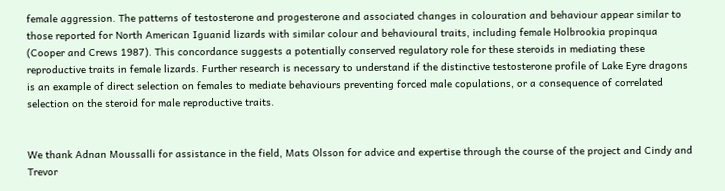female aggression. The patterns of testosterone and progesterone and associated changes in colouration and behaviour appear similar to those reported for North American Iguanid lizards with similar colour and behavioural traits, including female Holbrookia propinqua (Cooper and Crews 1987). This concordance suggests a potentially conserved regulatory role for these steroids in mediating these reproductive traits in female lizards. Further research is necessary to understand if the distinctive testosterone profile of Lake Eyre dragons is an example of direct selection on females to mediate behaviours preventing forced male copulations, or a consequence of correlated selection on the steroid for male reproductive traits.


We thank Adnan Moussalli for assistance in the field, Mats Olsson for advice and expertise through the course of the project and Cindy and Trevor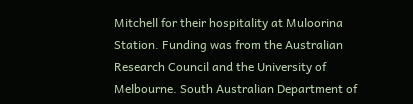Mitchell for their hospitality at Muloorina Station. Funding was from the Australian Research Council and the University of Melbourne. South Australian Department of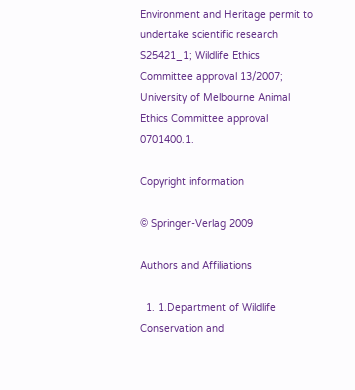Environment and Heritage permit to undertake scientific research S25421_1; Wildlife Ethics Committee approval 13/2007; University of Melbourne Animal Ethics Committee approval 0701400.1.

Copyright information

© Springer-Verlag 2009

Authors and Affiliations

  1. 1.Department of Wildlife Conservation and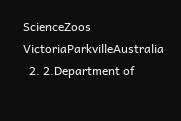ScienceZoos VictoriaParkvilleAustralia
  2. 2.Department of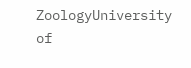ZoologyUniversity of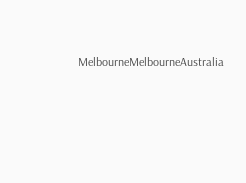MelbourneMelbourneAustralia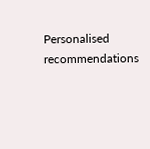Personalised recommendations